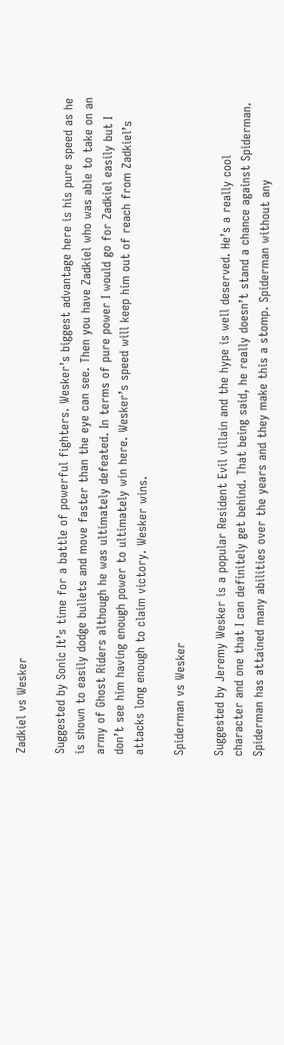Zadkiel vs Wesker

Suggested by Sonic It’s time for a battle of powerful fighters. Wesker’s biggest advantage here is his pure speed as he is shown to easily dodge bullets and move faster than the eye can see. Then you have Zadkiel who was able to take on an army of Ghost Riders although he was ultimately defeated. In terms of pure power I would go for Zadkiel easily but I don’t see him having enough power to ultimately win here. Wesker’s speed will keep him out of reach from Zadkiel’s attacks long enough to claim victory. Wesker wins.

Spiderman vs Wesker

Suggested by Jeremy Wesker is a popular Resident Evil villain and the hype is well deserved. He’s a really cool character and one that I can definitely get behind. That being said, he really doesn’t stand a chance against Spiderman. Spiderman has attained many abilities over the years and they make this a stomp. Spiderman without any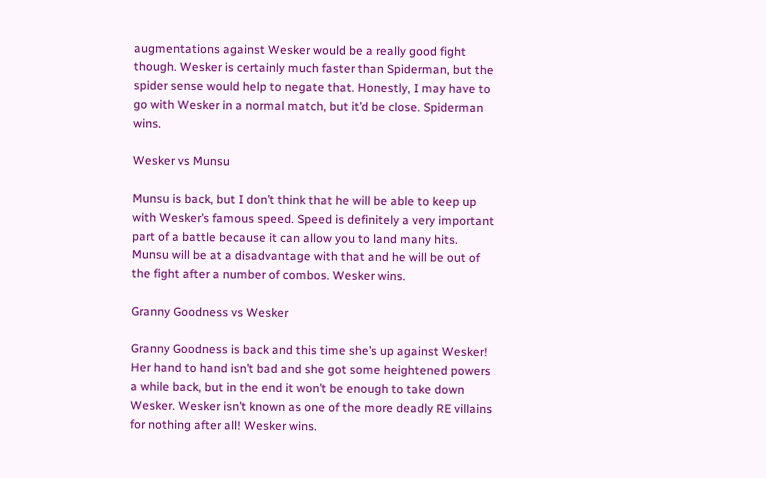augmentations against Wesker would be a really good fight though. Wesker is certainly much faster than Spiderman, but the spider sense would help to negate that. Honestly, I may have to go with Wesker in a normal match, but it’d be close. Spiderman wins.

Wesker vs Munsu

Munsu is back, but I don’t think that he will be able to keep up with Wesker’s famous speed. Speed is definitely a very important part of a battle because it can allow you to land many hits. Munsu will be at a disadvantage with that and he will be out of the fight after a number of combos. Wesker wins.

Granny Goodness vs Wesker

Granny Goodness is back and this time she’s up against Wesker! Her hand to hand isn’t bad and she got some heightened powers a while back, but in the end it won’t be enough to take down Wesker. Wesker isn’t known as one of the more deadly RE villains for nothing after all! Wesker wins.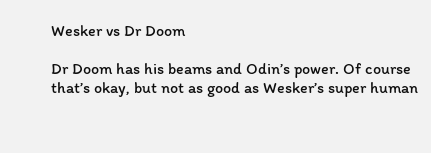Wesker vs Dr Doom

Dr Doom has his beams and Odin’s power. Of course that’s okay, but not as good as Wesker’s super human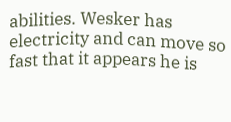abilities. Wesker has electricity and can move so fast that it appears he is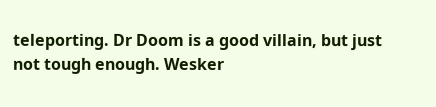teleporting. Dr Doom is a good villain, but just not tough enough. Wesker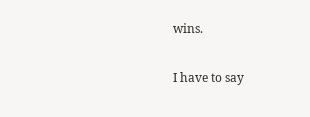wins.

I have to say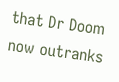that Dr Doom now outranks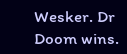Wesker. Dr Doom wins.